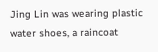Jing Lin was wearing plastic water shoes, a raincoat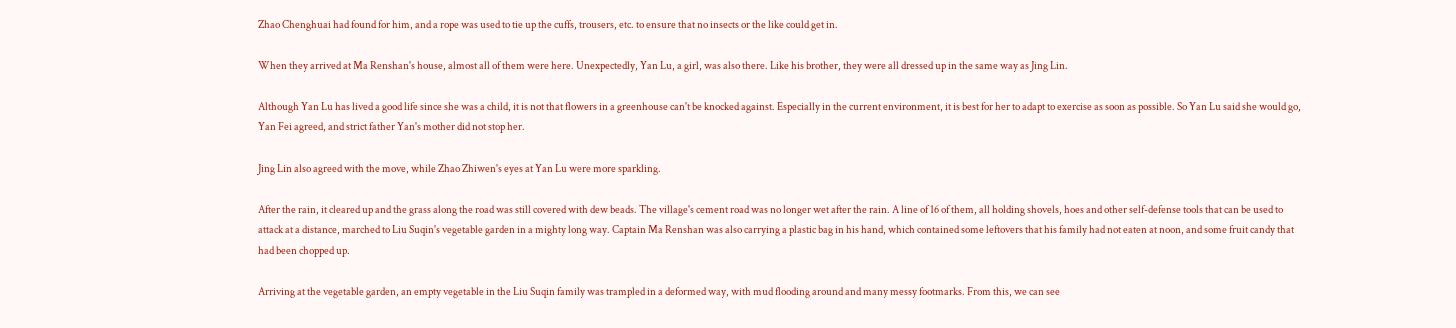Zhao Chenghuai had found for him, and a rope was used to tie up the cuffs, trousers, etc. to ensure that no insects or the like could get in.

When they arrived at Ma Renshan's house, almost all of them were here. Unexpectedly, Yan Lu, a girl, was also there. Like his brother, they were all dressed up in the same way as Jing Lin.

Although Yan Lu has lived a good life since she was a child, it is not that flowers in a greenhouse can't be knocked against. Especially in the current environment, it is best for her to adapt to exercise as soon as possible. So Yan Lu said she would go, Yan Fei agreed, and strict father Yan's mother did not stop her.

Jing Lin also agreed with the move, while Zhao Zhiwen's eyes at Yan Lu were more sparkling.

After the rain, it cleared up and the grass along the road was still covered with dew beads. The village's cement road was no longer wet after the rain. A line of 16 of them, all holding shovels, hoes and other self-defense tools that can be used to attack at a distance, marched to Liu Suqin's vegetable garden in a mighty long way. Captain Ma Renshan was also carrying a plastic bag in his hand, which contained some leftovers that his family had not eaten at noon, and some fruit candy that had been chopped up.

Arriving at the vegetable garden, an empty vegetable in the Liu Suqin family was trampled in a deformed way, with mud flooding around and many messy footmarks. From this, we can see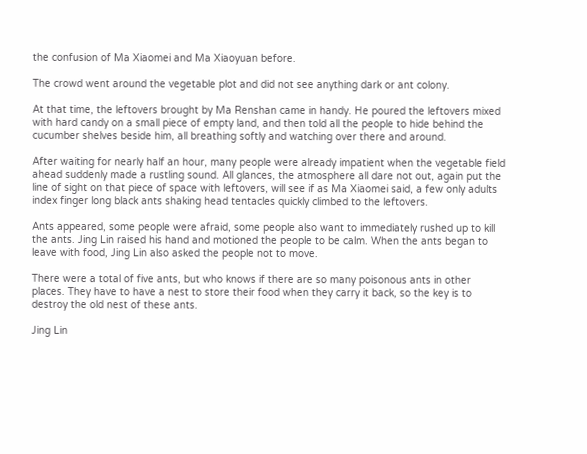the confusion of Ma Xiaomei and Ma Xiaoyuan before.

The crowd went around the vegetable plot and did not see anything dark or ant colony.

At that time, the leftovers brought by Ma Renshan came in handy. He poured the leftovers mixed with hard candy on a small piece of empty land, and then told all the people to hide behind the cucumber shelves beside him, all breathing softly and watching over there and around.

After waiting for nearly half an hour, many people were already impatient when the vegetable field ahead suddenly made a rustling sound. All glances, the atmosphere all dare not out, again put the line of sight on that piece of space with leftovers, will see if as Ma Xiaomei said, a few only adults index finger long black ants shaking head tentacles quickly climbed to the leftovers.

Ants appeared, some people were afraid, some people also want to immediately rushed up to kill the ants. Jing Lin raised his hand and motioned the people to be calm. When the ants began to leave with food, Jing Lin also asked the people not to move.

There were a total of five ants, but who knows if there are so many poisonous ants in other places. They have to have a nest to store their food when they carry it back, so the key is to destroy the old nest of these ants.

Jing Lin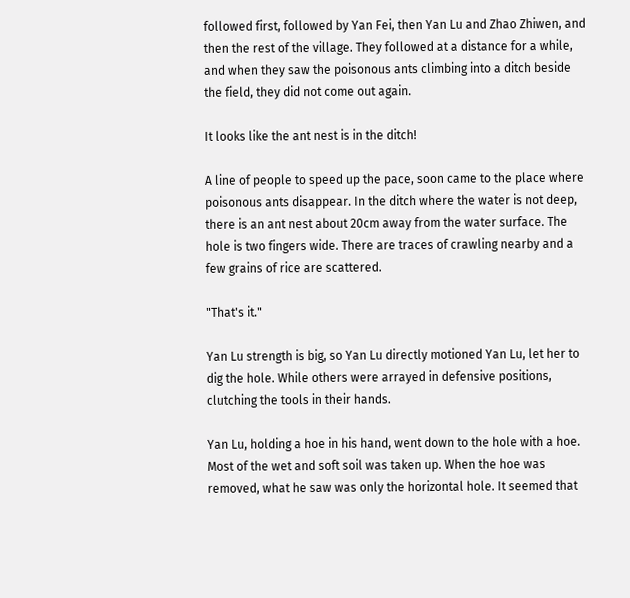followed first, followed by Yan Fei, then Yan Lu and Zhao Zhiwen, and then the rest of the village. They followed at a distance for a while, and when they saw the poisonous ants climbing into a ditch beside the field, they did not come out again.

It looks like the ant nest is in the ditch!

A line of people to speed up the pace, soon came to the place where poisonous ants disappear. In the ditch where the water is not deep, there is an ant nest about 20cm away from the water surface. The hole is two fingers wide. There are traces of crawling nearby and a few grains of rice are scattered.

"That's it."

Yan Lu strength is big, so Yan Lu directly motioned Yan Lu, let her to dig the hole. While others were arrayed in defensive positions, clutching the tools in their hands.

Yan Lu, holding a hoe in his hand, went down to the hole with a hoe. Most of the wet and soft soil was taken up. When the hoe was removed, what he saw was only the horizontal hole. It seemed that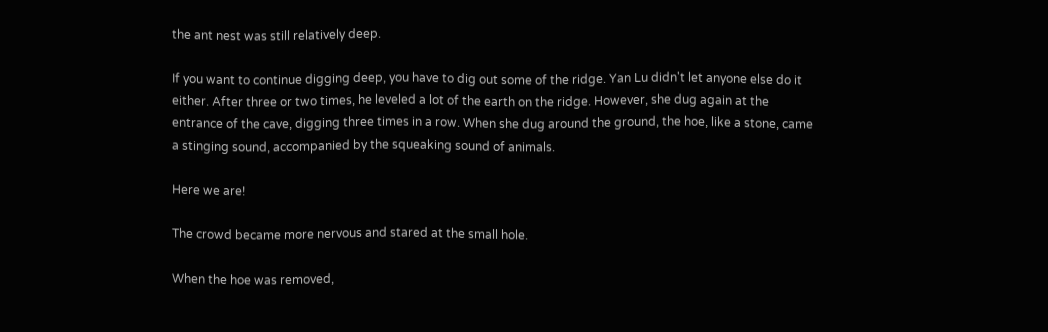the ant nest was still relatively deep.

If you want to continue digging deep, you have to dig out some of the ridge. Yan Lu didn't let anyone else do it either. After three or two times, he leveled a lot of the earth on the ridge. However, she dug again at the entrance of the cave, digging three times in a row. When she dug around the ground, the hoe, like a stone, came a stinging sound, accompanied by the squeaking sound of animals.

Here we are!

The crowd became more nervous and stared at the small hole.

When the hoe was removed,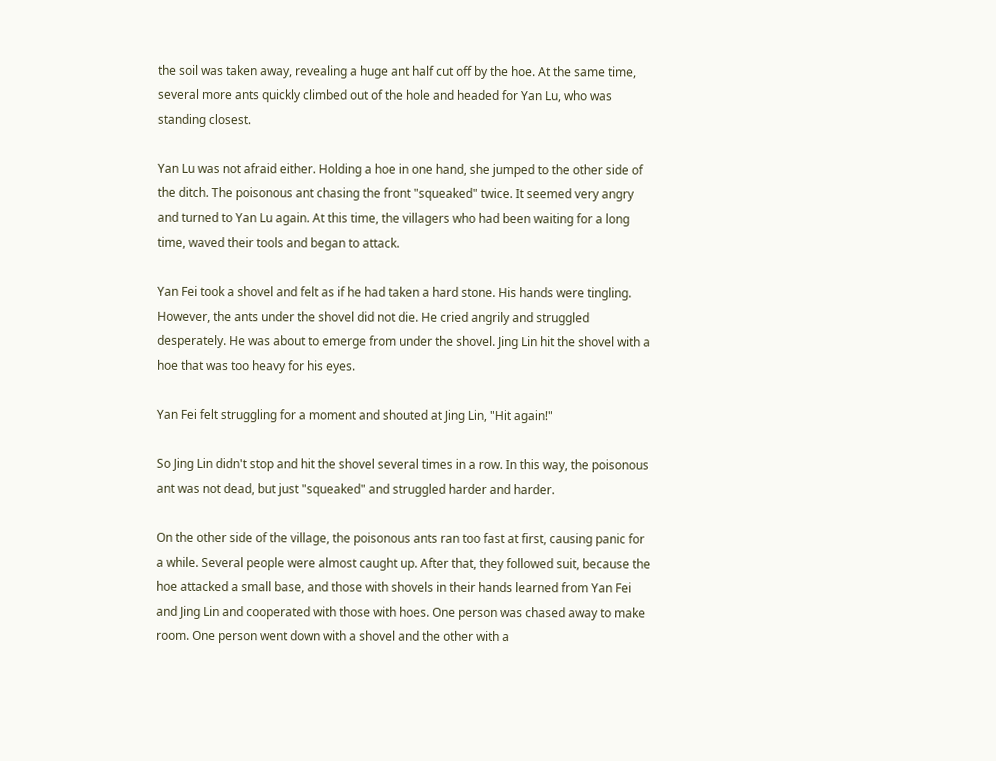the soil was taken away, revealing a huge ant half cut off by the hoe. At the same time, several more ants quickly climbed out of the hole and headed for Yan Lu, who was standing closest.

Yan Lu was not afraid either. Holding a hoe in one hand, she jumped to the other side of the ditch. The poisonous ant chasing the front "squeaked" twice. It seemed very angry and turned to Yan Lu again. At this time, the villagers who had been waiting for a long time, waved their tools and began to attack.

Yan Fei took a shovel and felt as if he had taken a hard stone. His hands were tingling. However, the ants under the shovel did not die. He cried angrily and struggled desperately. He was about to emerge from under the shovel. Jing Lin hit the shovel with a hoe that was too heavy for his eyes.

Yan Fei felt struggling for a moment and shouted at Jing Lin, "Hit again!"

So Jing Lin didn't stop and hit the shovel several times in a row. In this way, the poisonous ant was not dead, but just "squeaked" and struggled harder and harder.

On the other side of the village, the poisonous ants ran too fast at first, causing panic for a while. Several people were almost caught up. After that, they followed suit, because the hoe attacked a small base, and those with shovels in their hands learned from Yan Fei and Jing Lin and cooperated with those with hoes. One person was chased away to make room. One person went down with a shovel and the other with a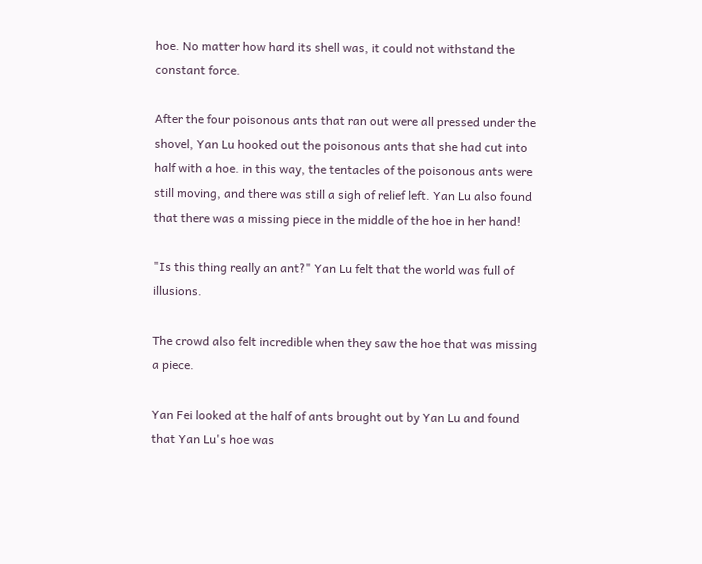hoe. No matter how hard its shell was, it could not withstand the constant force.

After the four poisonous ants that ran out were all pressed under the shovel, Yan Lu hooked out the poisonous ants that she had cut into half with a hoe. in this way, the tentacles of the poisonous ants were still moving, and there was still a sigh of relief left. Yan Lu also found that there was a missing piece in the middle of the hoe in her hand!

"Is this thing really an ant?" Yan Lu felt that the world was full of illusions.

The crowd also felt incredible when they saw the hoe that was missing a piece.

Yan Fei looked at the half of ants brought out by Yan Lu and found that Yan Lu's hoe was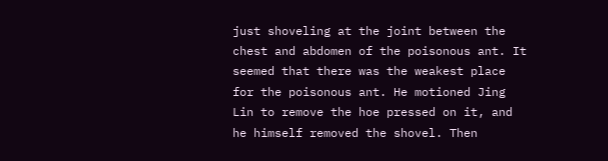just shoveling at the joint between the chest and abdomen of the poisonous ant. It seemed that there was the weakest place for the poisonous ant. He motioned Jing Lin to remove the hoe pressed on it, and he himself removed the shovel. Then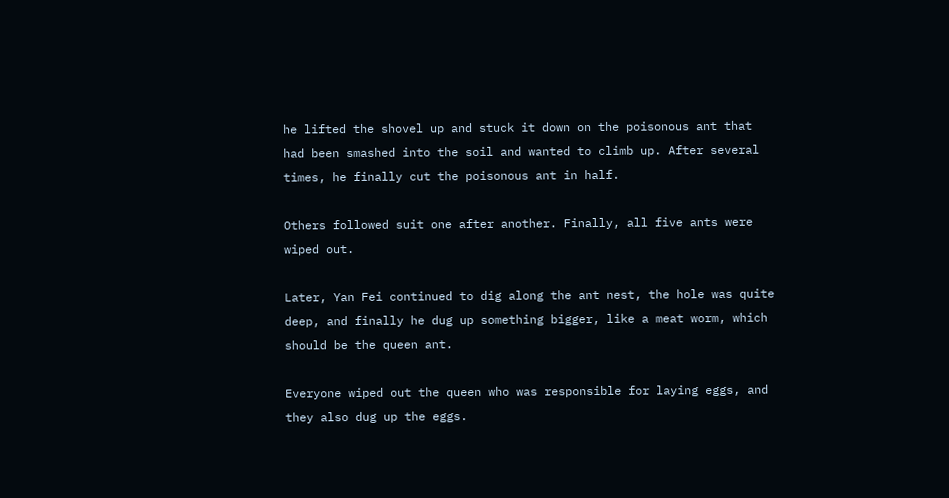he lifted the shovel up and stuck it down on the poisonous ant that had been smashed into the soil and wanted to climb up. After several times, he finally cut the poisonous ant in half.

Others followed suit one after another. Finally, all five ants were wiped out.

Later, Yan Fei continued to dig along the ant nest, the hole was quite deep, and finally he dug up something bigger, like a meat worm, which should be the queen ant.

Everyone wiped out the queen who was responsible for laying eggs, and they also dug up the eggs.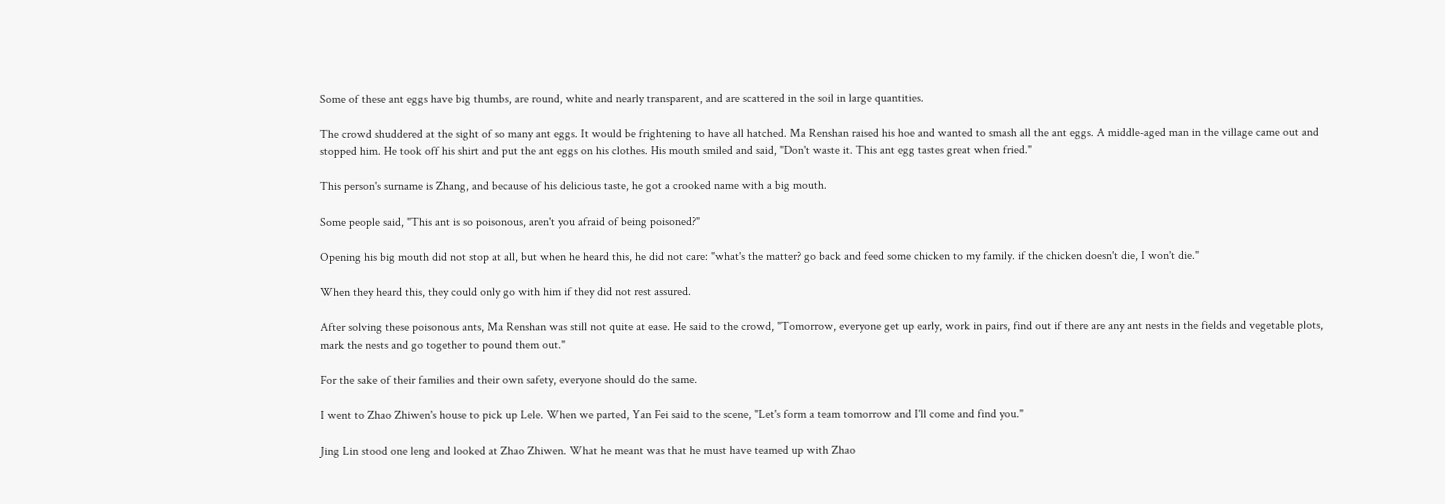Some of these ant eggs have big thumbs, are round, white and nearly transparent, and are scattered in the soil in large quantities.

The crowd shuddered at the sight of so many ant eggs. It would be frightening to have all hatched. Ma Renshan raised his hoe and wanted to smash all the ant eggs. A middle-aged man in the village came out and stopped him. He took off his shirt and put the ant eggs on his clothes. His mouth smiled and said, "Don't waste it. This ant egg tastes great when fried."

This person's surname is Zhang, and because of his delicious taste, he got a crooked name with a big mouth.

Some people said, "This ant is so poisonous, aren't you afraid of being poisoned?"

Opening his big mouth did not stop at all, but when he heard this, he did not care: "what's the matter? go back and feed some chicken to my family. if the chicken doesn't die, I won't die."

When they heard this, they could only go with him if they did not rest assured.

After solving these poisonous ants, Ma Renshan was still not quite at ease. He said to the crowd, "Tomorrow, everyone get up early, work in pairs, find out if there are any ant nests in the fields and vegetable plots, mark the nests and go together to pound them out."

For the sake of their families and their own safety, everyone should do the same.

I went to Zhao Zhiwen's house to pick up Lele. When we parted, Yan Fei said to the scene, "Let's form a team tomorrow and I'll come and find you."

Jing Lin stood one leng and looked at Zhao Zhiwen. What he meant was that he must have teamed up with Zhao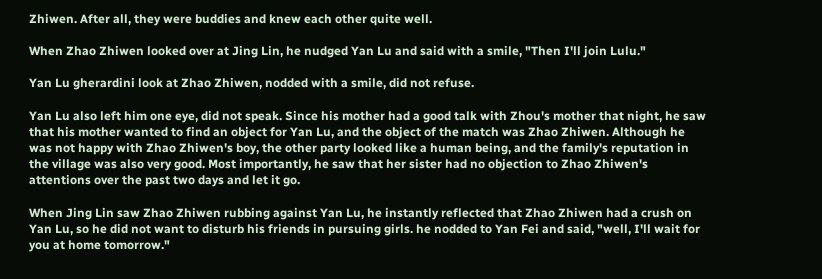Zhiwen. After all, they were buddies and knew each other quite well.

When Zhao Zhiwen looked over at Jing Lin, he nudged Yan Lu and said with a smile, "Then I'll join Lulu."

Yan Lu gherardini look at Zhao Zhiwen, nodded with a smile, did not refuse.

Yan Lu also left him one eye, did not speak. Since his mother had a good talk with Zhou's mother that night, he saw that his mother wanted to find an object for Yan Lu, and the object of the match was Zhao Zhiwen. Although he was not happy with Zhao Zhiwen's boy, the other party looked like a human being, and the family's reputation in the village was also very good. Most importantly, he saw that her sister had no objection to Zhao Zhiwen's attentions over the past two days and let it go.

When Jing Lin saw Zhao Zhiwen rubbing against Yan Lu, he instantly reflected that Zhao Zhiwen had a crush on Yan Lu, so he did not want to disturb his friends in pursuing girls. he nodded to Yan Fei and said, "well, I'll wait for you at home tomorrow."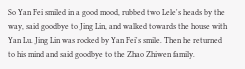So Yan Fei smiled in a good mood, rubbed two Lele's heads by the way, said goodbye to Jing Lin, and walked towards the house with Yan Lu. Jing Lin was rocked by Yan Fei's smile. Then he returned to his mind and said goodbye to the Zhao Zhiwen family.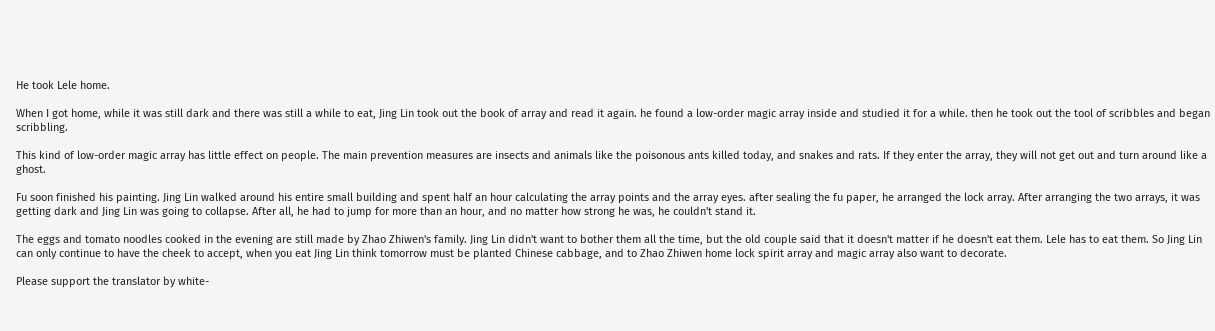He took Lele home.

When I got home, while it was still dark and there was still a while to eat, Jing Lin took out the book of array and read it again. he found a low-order magic array inside and studied it for a while. then he took out the tool of scribbles and began scribbling.

This kind of low-order magic array has little effect on people. The main prevention measures are insects and animals like the poisonous ants killed today, and snakes and rats. If they enter the array, they will not get out and turn around like a ghost.

Fu soon finished his painting. Jing Lin walked around his entire small building and spent half an hour calculating the array points and the array eyes. after sealing the fu paper, he arranged the lock array. After arranging the two arrays, it was getting dark and Jing Lin was going to collapse. After all, he had to jump for more than an hour, and no matter how strong he was, he couldn't stand it.

The eggs and tomato noodles cooked in the evening are still made by Zhao Zhiwen's family. Jing Lin didn't want to bother them all the time, but the old couple said that it doesn't matter if he doesn't eat them. Lele has to eat them. So Jing Lin can only continue to have the cheek to accept, when you eat Jing Lin think tomorrow must be planted Chinese cabbage, and to Zhao Zhiwen home lock spirit array and magic array also want to decorate.

Please support the translator by white-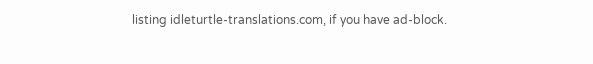listing idleturtle-translations.com, if you have ad-block.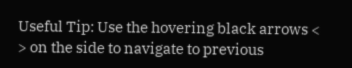Useful Tip: Use the hovering black arrows < > on the side to navigate to previous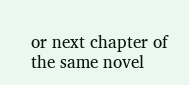or next chapter of the same novel